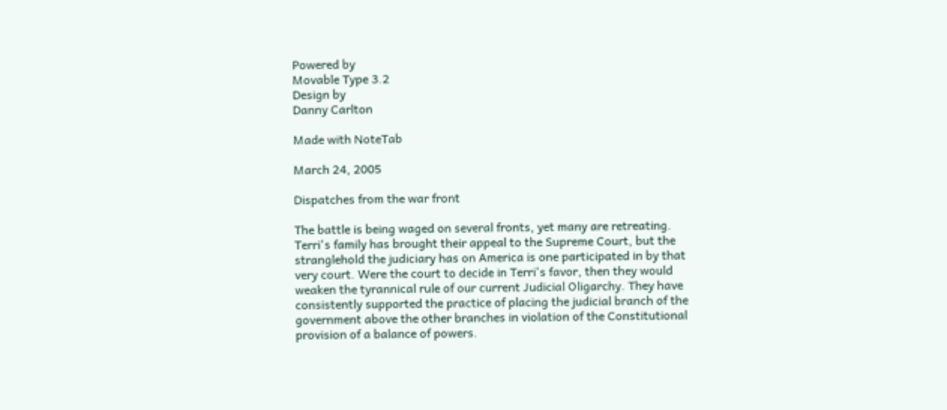Powered by
Movable Type 3.2
Design by
Danny Carlton

Made with NoteTab

March 24, 2005

Dispatches from the war front

The battle is being waged on several fronts, yet many are retreating. Terri's family has brought their appeal to the Supreme Court, but the stranglehold the judiciary has on America is one participated in by that very court. Were the court to decide in Terri's favor, then they would weaken the tyrannical rule of our current Judicial Oligarchy. They have consistently supported the practice of placing the judicial branch of the government above the other branches in violation of the Constitutional provision of a balance of powers.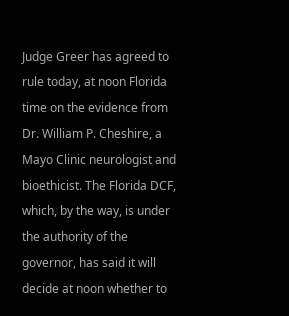Judge Greer has agreed to rule today, at noon Florida time on the evidence from Dr. William P. Cheshire, a Mayo Clinic neurologist and bioethicist. The Florida DCF, which, by the way, is under the authority of the governor, has said it will decide at noon whether to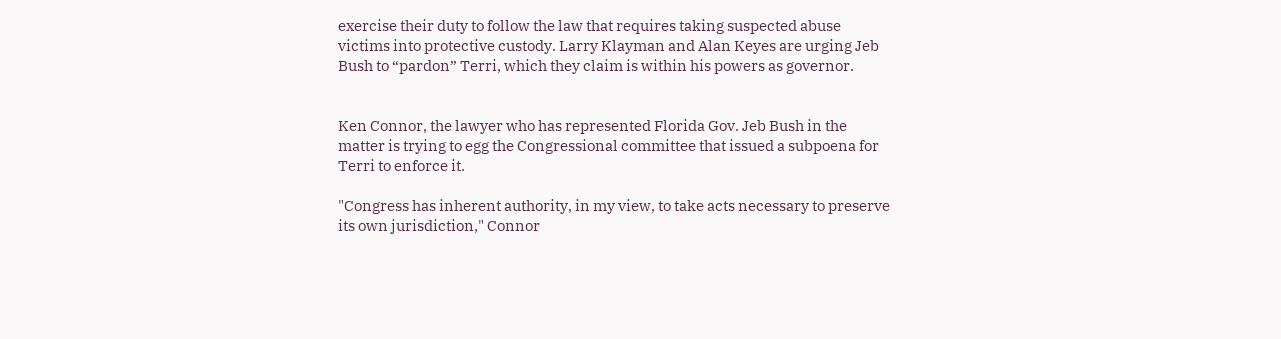exercise their duty to follow the law that requires taking suspected abuse victims into protective custody. Larry Klayman and Alan Keyes are urging Jeb Bush to “pardon” Terri, which they claim is within his powers as governor.


Ken Connor, the lawyer who has represented Florida Gov. Jeb Bush in the matter is trying to egg the Congressional committee that issued a subpoena for Terri to enforce it.

"Congress has inherent authority, in my view, to take acts necessary to preserve its own jurisdiction," Connor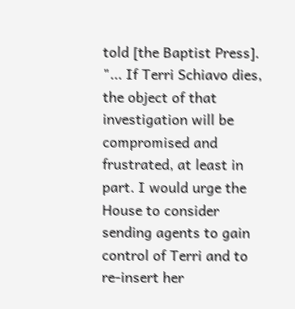told [the Baptist Press]. "... If Terri Schiavo dies, the object of that investigation will be compromised and frustrated, at least in part. I would urge the House to consider sending agents to gain control of Terri and to re-insert her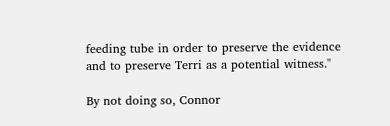feeding tube in order to preserve the evidence and to preserve Terri as a potential witness."

By not doing so, Connor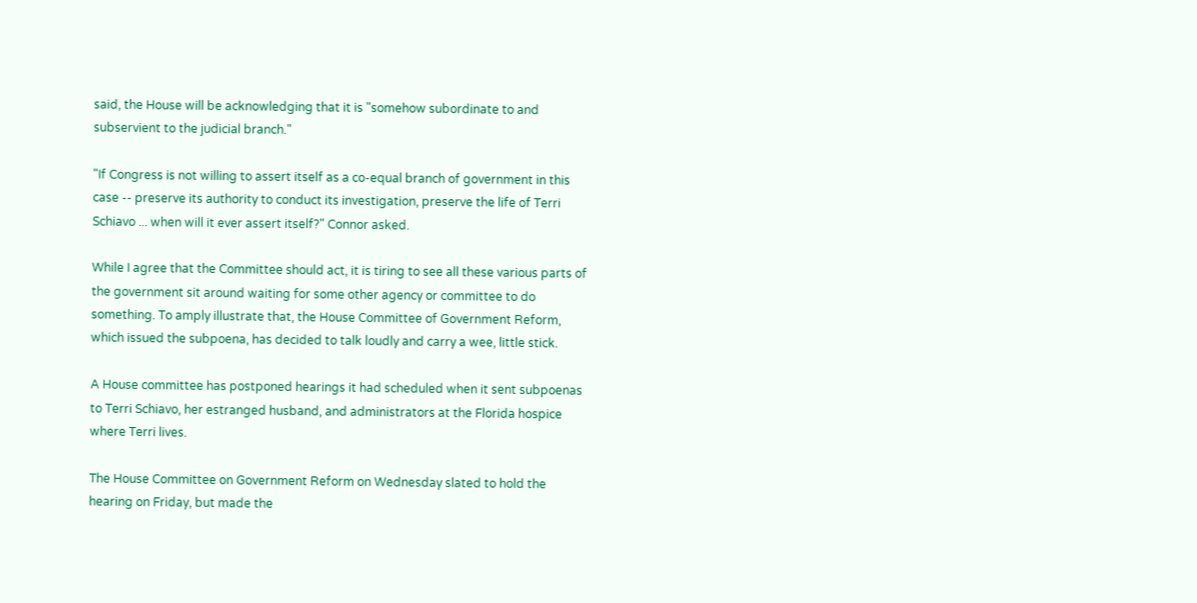said, the House will be acknowledging that it is "somehow subordinate to and subservient to the judicial branch."

"If Congress is not willing to assert itself as a co-equal branch of government in this case -- preserve its authority to conduct its investigation, preserve the life of Terri Schiavo ... when will it ever assert itself?" Connor asked.

While I agree that the Committee should act, it is tiring to see all these various parts of the government sit around waiting for some other agency or committee to do something. To amply illustrate that, the House Committee of Government Reform, which issued the subpoena, has decided to talk loudly and carry a wee, little stick.

A House committee has postponed hearings it had scheduled when it sent subpoenas to Terri Schiavo, her estranged husband, and administrators at the Florida hospice where Terri lives.

The House Committee on Government Reform on Wednesday slated to hold the hearing on Friday, but made the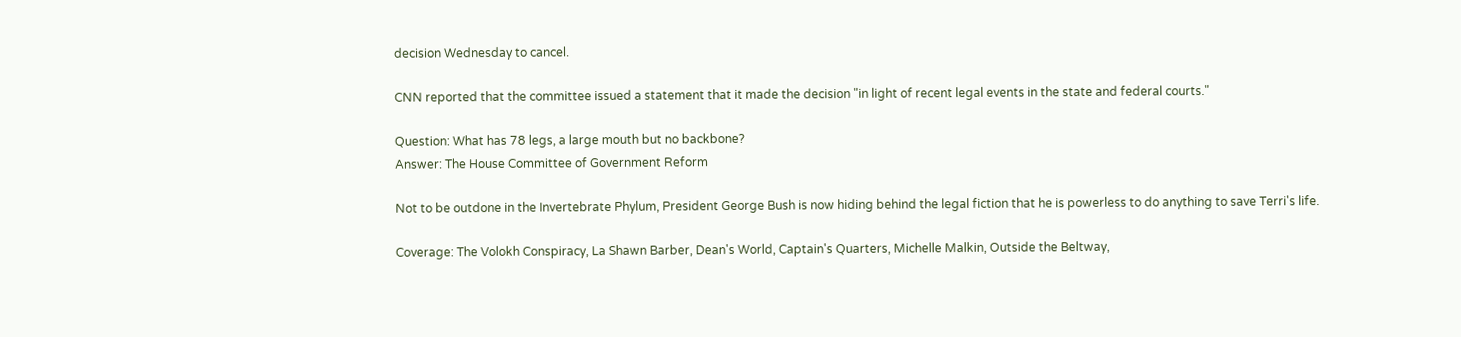decision Wednesday to cancel.

CNN reported that the committee issued a statement that it made the decision "in light of recent legal events in the state and federal courts."

Question: What has 78 legs, a large mouth but no backbone?
Answer: The House Committee of Government Reform

Not to be outdone in the Invertebrate Phylum, President George Bush is now hiding behind the legal fiction that he is powerless to do anything to save Terri's life.

Coverage: The Volokh Conspiracy, La Shawn Barber, Dean's World, Captain's Quarters, Michelle Malkin, Outside the Beltway,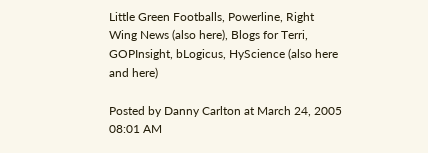Little Green Footballs, Powerline, Right Wing News (also here), Blogs for Terri, GOPInsight, bLogicus, HyScience (also here and here)

Posted by Danny Carlton at March 24, 2005 08:01 AM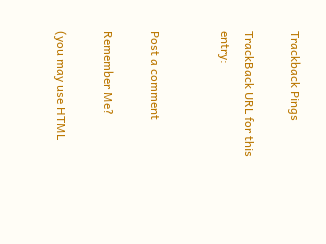Trackback Pings

TrackBack URL for this entry:


Post a comment

Remember Me?

(you may use HTML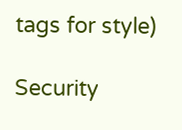tags for style)

Security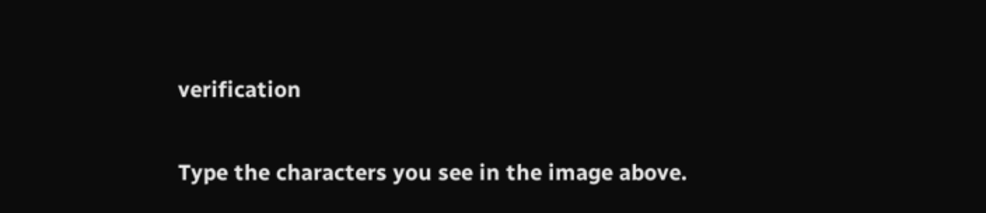verification

Type the characters you see in the image above.